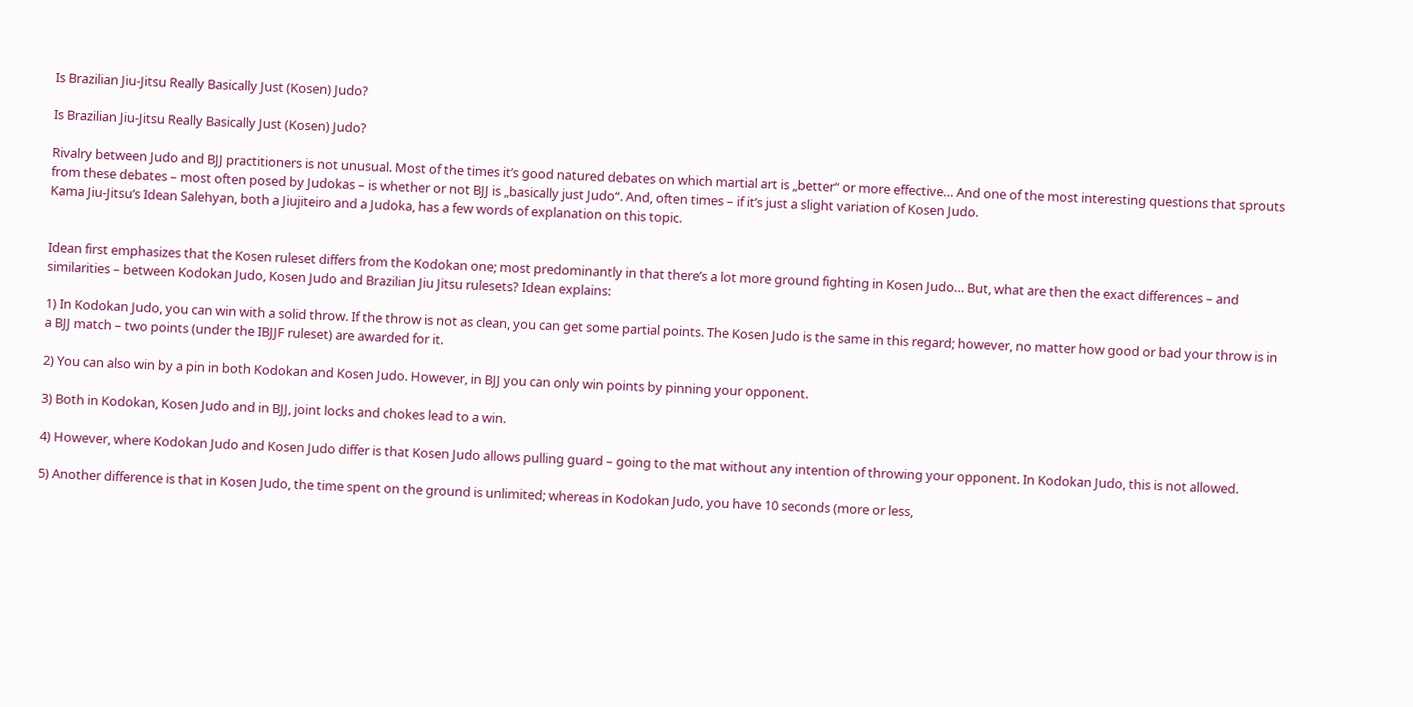Is Brazilian Jiu-Jitsu Really Basically Just (Kosen) Judo?

Is Brazilian Jiu-Jitsu Really Basically Just (Kosen) Judo?

Rivalry between Judo and BJJ practitioners is not unusual. Most of the times it’s good natured debates on which martial art is „better“ or more effective… And one of the most interesting questions that sprouts from these debates – most often posed by Judokas – is whether or not BJJ is „basically just Judo“. And, often times – if it’s just a slight variation of Kosen Judo.
Kama Jiu-Jitsu’s Idean Salehyan, both a Jiujiteiro and a Judoka, has a few words of explanation on this topic.


Idean first emphasizes that the Kosen ruleset differs from the Kodokan one; most predominantly in that there’s a lot more ground fighting in Kosen Judo… But, what are then the exact differences – and similarities – between Kodokan Judo, Kosen Judo and Brazilian Jiu Jitsu rulesets? Idean explains:

1) In Kodokan Judo, you can win with a solid throw. If the throw is not as clean, you can get some partial points. The Kosen Judo is the same in this regard; however, no matter how good or bad your throw is in a BJJ match – two points (under the IBJJF ruleset) are awarded for it.

2) You can also win by a pin in both Kodokan and Kosen Judo. However, in BJJ you can only win points by pinning your opponent.

3) Both in Kodokan, Kosen Judo and in BJJ, joint locks and chokes lead to a win.

4) However, where Kodokan Judo and Kosen Judo differ is that Kosen Judo allows pulling guard – going to the mat without any intention of throwing your opponent. In Kodokan Judo, this is not allowed.

5) Another difference is that in Kosen Judo, the time spent on the ground is unlimited; whereas in Kodokan Judo, you have 10 seconds (more or less,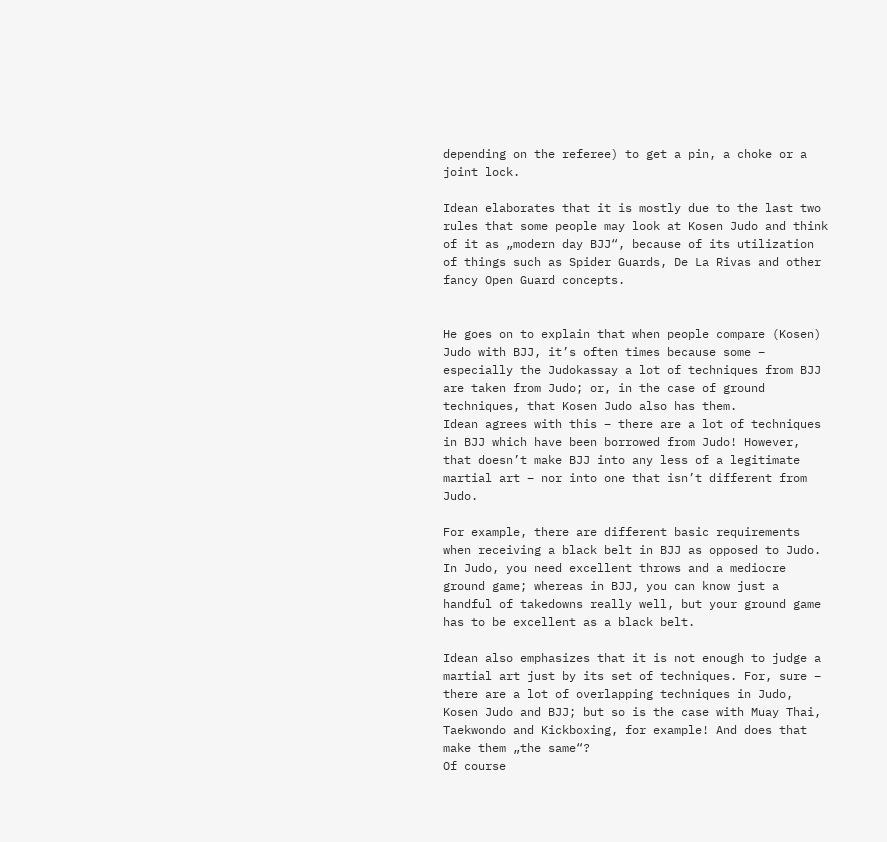depending on the referee) to get a pin, a choke or a joint lock.

Idean elaborates that it is mostly due to the last two rules that some people may look at Kosen Judo and think of it as „modern day BJJ“, because of its utilization of things such as Spider Guards, De La Rivas and other fancy Open Guard concepts.


He goes on to explain that when people compare (Kosen) Judo with BJJ, it’s often times because some – especially the Judokassay a lot of techniques from BJJ are taken from Judo; or, in the case of ground techniques, that Kosen Judo also has them.
Idean agrees with this – there are a lot of techniques in BJJ which have been borrowed from Judo! However, that doesn’t make BJJ into any less of a legitimate martial art – nor into one that isn’t different from Judo.

For example, there are different basic requirements when receiving a black belt in BJJ as opposed to Judo. In Judo, you need excellent throws and a mediocre ground game; whereas in BJJ, you can know just a handful of takedowns really well, but your ground game has to be excellent as a black belt.

Idean also emphasizes that it is not enough to judge a martial art just by its set of techniques. For, sure – there are a lot of overlapping techniques in Judo, Kosen Judo and BJJ; but so is the case with Muay Thai, Taekwondo and Kickboxing, for example! And does that make them „the same“?
Of course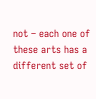not – each one of these arts has a different set of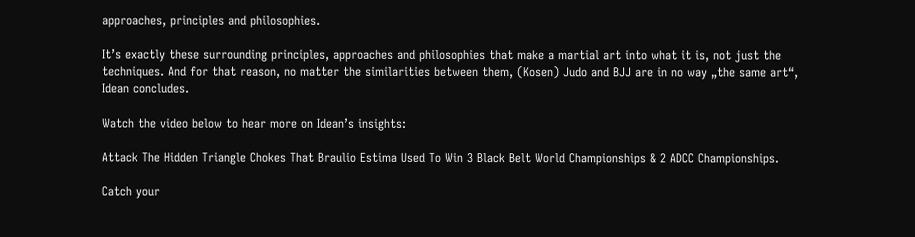approaches, principles and philosophies.

It’s exactly these surrounding principles, approaches and philosophies that make a martial art into what it is, not just the techniques. And for that reason, no matter the similarities between them, (Kosen) Judo and BJJ are in no way „the same art“, Idean concludes.

Watch the video below to hear more on Idean’s insights:

Attack The Hidden Triangle Chokes That Braulio Estima Used To Win 3 Black Belt World Championships & 2 ADCC Championships.

Catch your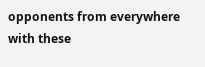opponents from everywhere with these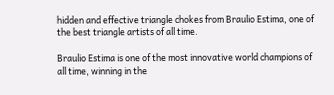hidden and effective triangle chokes from Braulio Estima, one of the best triangle artists of all time.

Braulio Estima is one of the most innovative world champions of all time, winning in the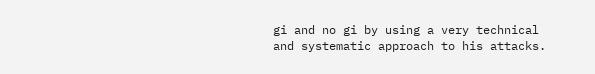gi and no gi by using a very technical and systematic approach to his attacks.